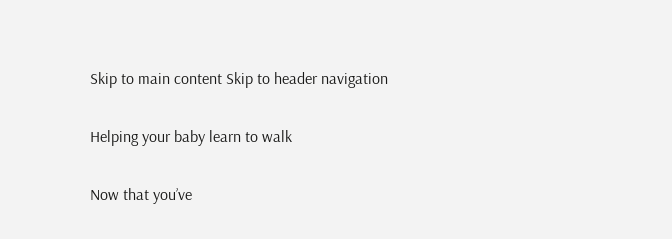Skip to main content Skip to header navigation

Helping your baby learn to walk

Now that you’ve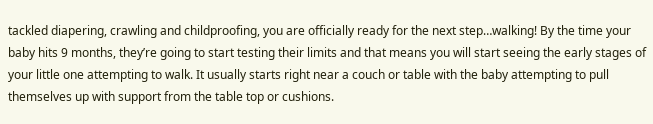tackled diapering, crawling and childproofing, you are officially ready for the next step…walking! By the time your baby hits 9 months, they’re going to start testing their limits and that means you will start seeing the early stages of your little one attempting to walk. It usually starts right near a couch or table with the baby attempting to pull themselves up with support from the table top or cushions.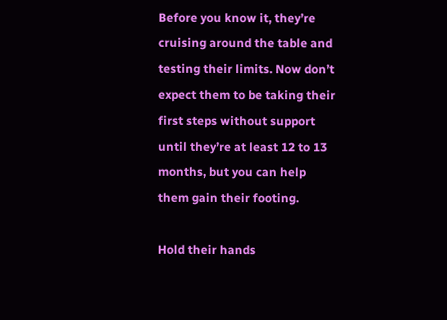Before you know it, they’re cruising around the table and testing their limits. Now don’t expect them to be taking their first steps without support until they’re at least 12 to 13 months, but you can help them gain their footing.

Hold their hands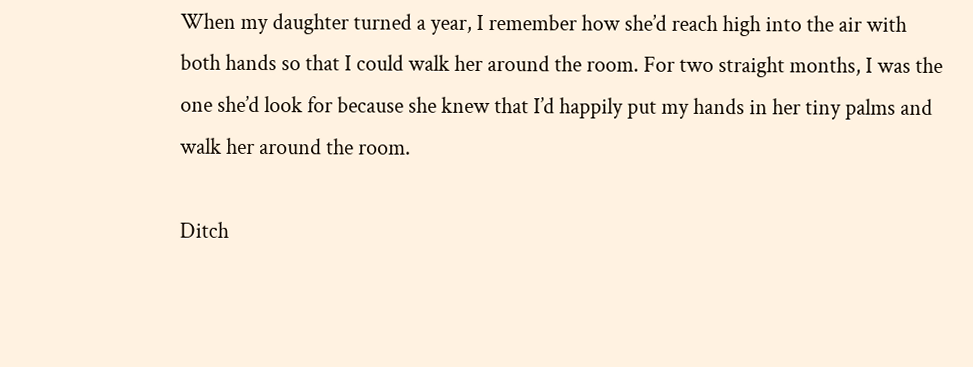When my daughter turned a year, I remember how she’d reach high into the air with both hands so that I could walk her around the room. For two straight months, I was the one she’d look for because she knew that I’d happily put my hands in her tiny palms and walk her around the room.

Ditch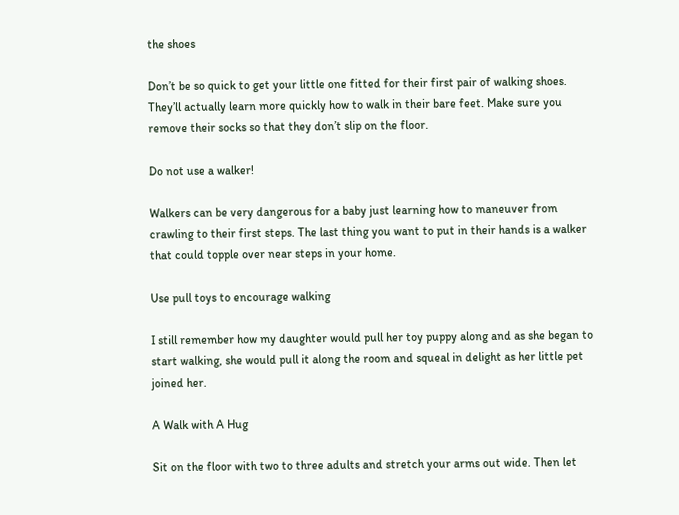the shoes

Don’t be so quick to get your little one fitted for their first pair of walking shoes. They’ll actually learn more quickly how to walk in their bare feet. Make sure you remove their socks so that they don’t slip on the floor.

Do not use a walker!

Walkers can be very dangerous for a baby just learning how to maneuver from crawling to their first steps. The last thing you want to put in their hands is a walker that could topple over near steps in your home.

Use pull toys to encourage walking

I still remember how my daughter would pull her toy puppy along and as she began to start walking, she would pull it along the room and squeal in delight as her little pet joined her.

A Walk with A Hug

Sit on the floor with two to three adults and stretch your arms out wide. Then let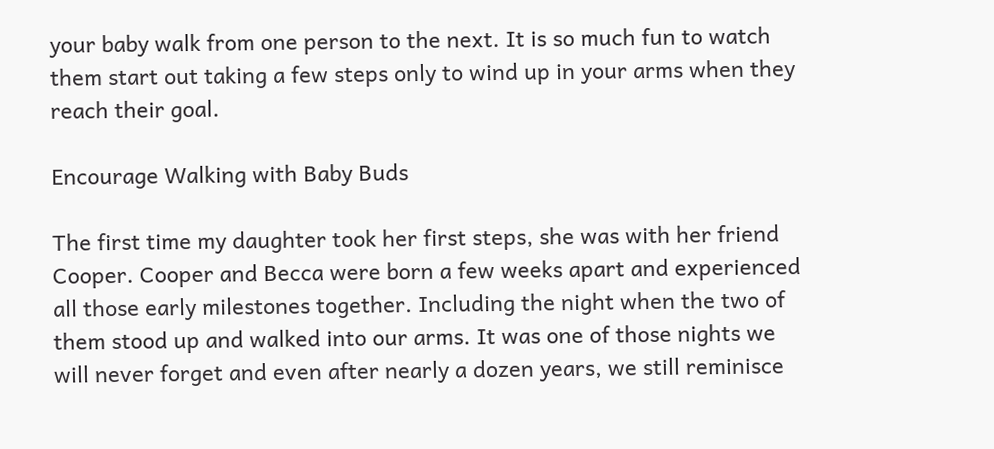your baby walk from one person to the next. It is so much fun to watch them start out taking a few steps only to wind up in your arms when they reach their goal.

Encourage Walking with Baby Buds

The first time my daughter took her first steps, she was with her friend Cooper. Cooper and Becca were born a few weeks apart and experienced all those early milestones together. Including the night when the two of them stood up and walked into our arms. It was one of those nights we will never forget and even after nearly a dozen years, we still reminisce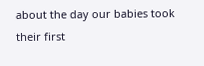about the day our babies took their first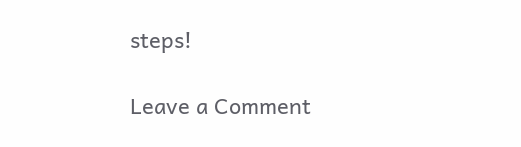steps!

Leave a Comment